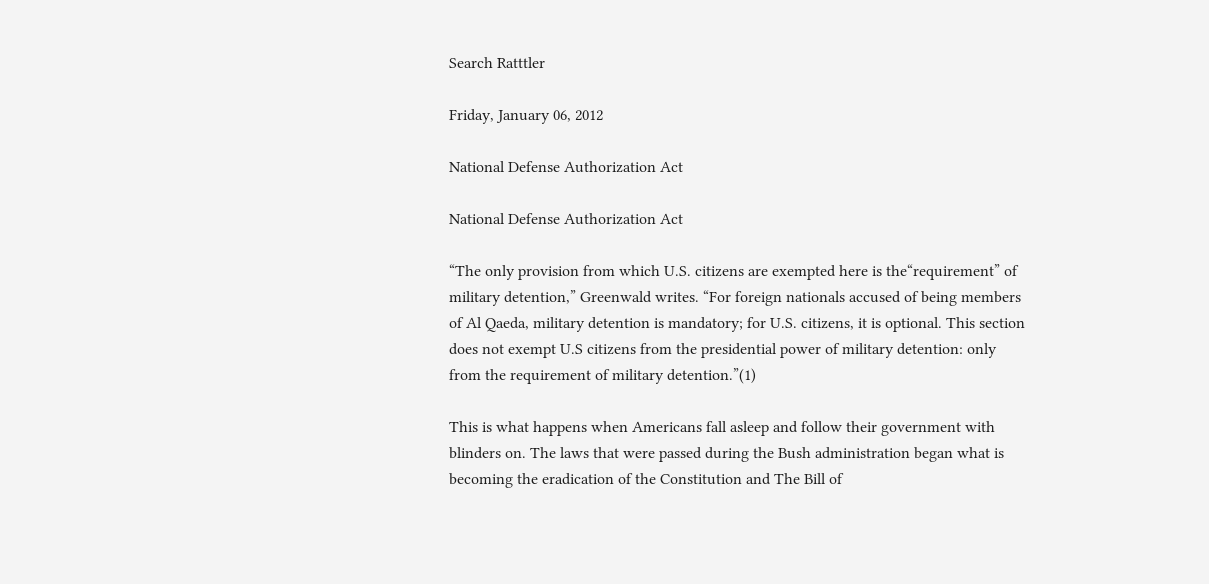Search Ratttler

Friday, January 06, 2012

National Defense Authorization Act

National Defense Authorization Act

“The only provision from which U.S. citizens are exempted here is the“requirement” of military detention,” Greenwald writes. “For foreign nationals accused of being members of Al Qaeda, military detention is mandatory; for U.S. citizens, it is optional. This section does not exempt U.S citizens from the presidential power of military detention: only from the requirement of military detention.”(1)

This is what happens when Americans fall asleep and follow their government with blinders on. The laws that were passed during the Bush administration began what is becoming the eradication of the Constitution and The Bill of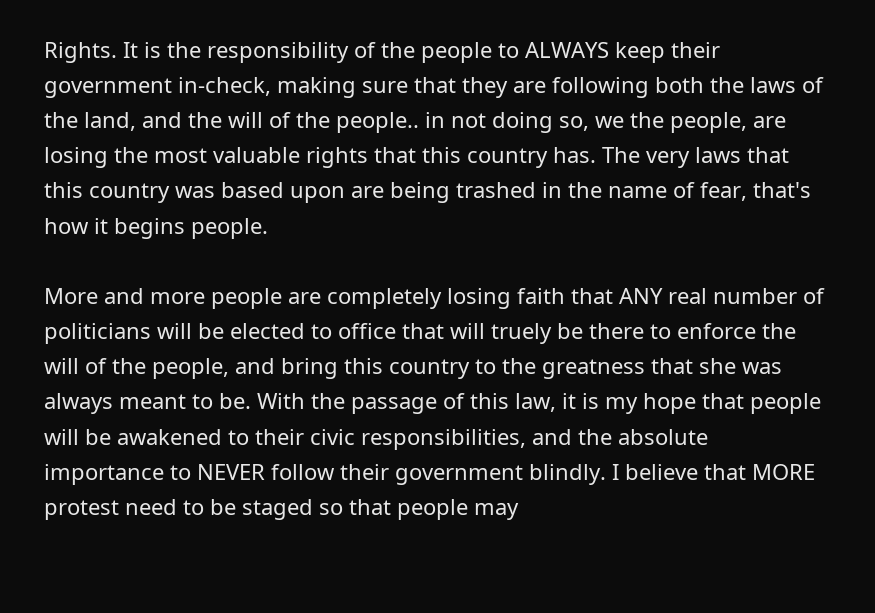Rights. It is the responsibility of the people to ALWAYS keep their government in-check, making sure that they are following both the laws of the land, and the will of the people.. in not doing so, we the people, are losing the most valuable rights that this country has. The very laws that this country was based upon are being trashed in the name of fear, that's how it begins people.

More and more people are completely losing faith that ANY real number of politicians will be elected to office that will truely be there to enforce the will of the people, and bring this country to the greatness that she was always meant to be. With the passage of this law, it is my hope that people will be awakened to their civic responsibilities, and the absolute importance to NEVER follow their government blindly. I believe that MORE protest need to be staged so that people may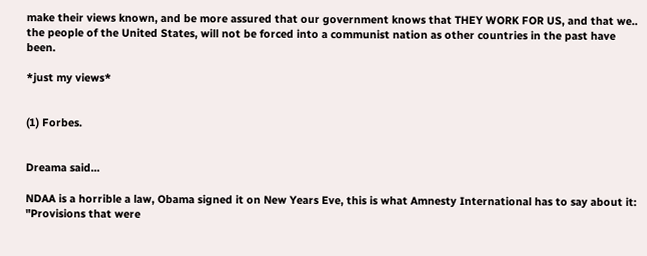make their views known, and be more assured that our government knows that THEY WORK FOR US, and that we.. the people of the United States, will not be forced into a communist nation as other countries in the past have been.

*just my views*


(1) Forbes.


Dreama said...

NDAA is a horrible a law, Obama signed it on New Years Eve, this is what Amnesty International has to say about it: "Provisions that were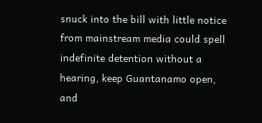snuck into the bill with little notice from mainstream media could spell indefinite detention without a hearing, keep Guantanamo open, and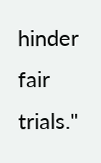hinder fair trials."